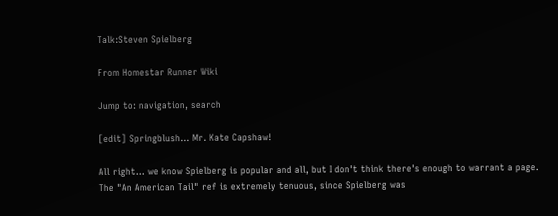Talk:Steven Spielberg

From Homestar Runner Wiki

Jump to: navigation, search

[edit] Springblush... Mr. Kate Capshaw!

All right... we know Spielberg is popular and all, but I don't think there's enough to warrant a page. The "An American Tail" ref is extremely tenuous, since Spielberg was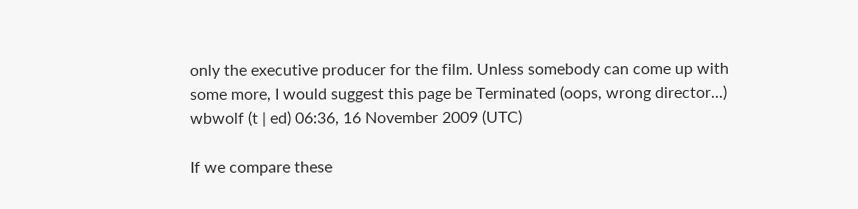only the executive producer for the film. Unless somebody can come up with some more, I would suggest this page be Terminated (oops, wrong director...) wbwolf (t | ed) 06:36, 16 November 2009 (UTC)

If we compare these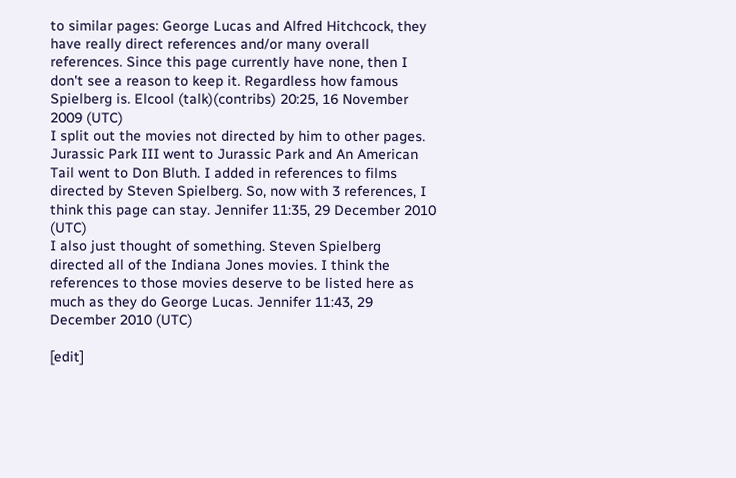to similar pages: George Lucas and Alfred Hitchcock, they have really direct references and/or many overall references. Since this page currently have none, then I don't see a reason to keep it. Regardless how famous Spielberg is. Elcool (talk)(contribs) 20:25, 16 November 2009 (UTC)
I split out the movies not directed by him to other pages. Jurassic Park III went to Jurassic Park and An American Tail went to Don Bluth. I added in references to films directed by Steven Spielberg. So, now with 3 references, I think this page can stay. Jennifer 11:35, 29 December 2010 (UTC)
I also just thought of something. Steven Spielberg directed all of the Indiana Jones movies. I think the references to those movies deserve to be listed here as much as they do George Lucas. Jennifer 11:43, 29 December 2010 (UTC)

[edit]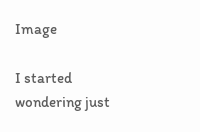Image

I started wondering just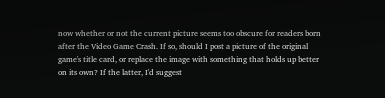now whether or not the current picture seems too obscure for readers born after the Video Game Crash. If so, should I post a picture of the original game's title card, or replace the image with something that holds up better on its own? If the latter, I'd suggest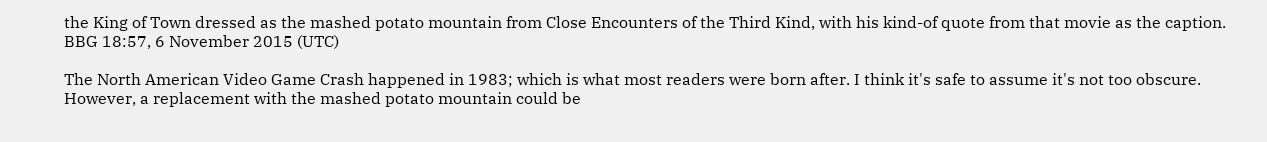the King of Town dressed as the mashed potato mountain from Close Encounters of the Third Kind, with his kind-of quote from that movie as the caption. BBG 18:57, 6 November 2015 (UTC)

The North American Video Game Crash happened in 1983; which is what most readers were born after. I think it's safe to assume it's not too obscure. However, a replacement with the mashed potato mountain could be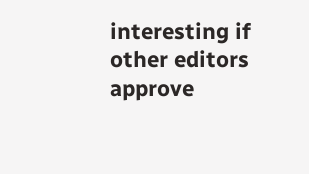interesting if other editors approve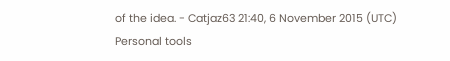of the idea. - Catjaz63 21:40, 6 November 2015 (UTC)
Personal tools